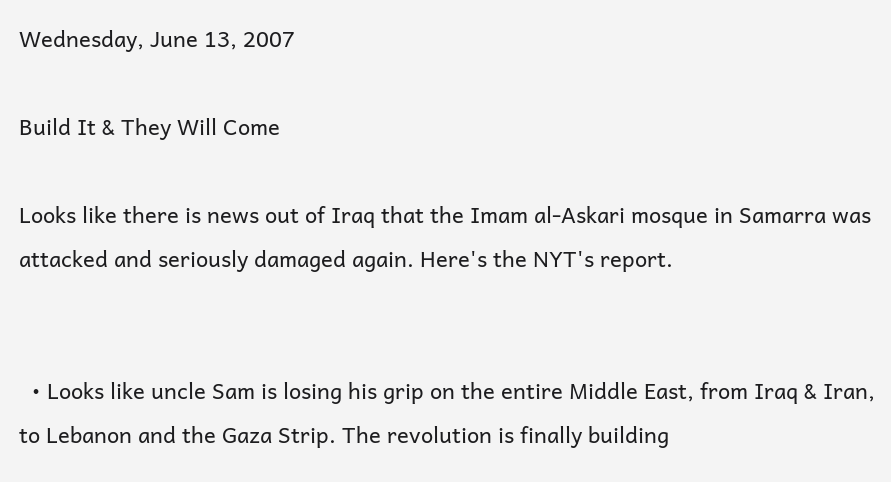Wednesday, June 13, 2007

Build It & They Will Come

Looks like there is news out of Iraq that the Imam al-Askari mosque in Samarra was attacked and seriously damaged again. Here's the NYT's report.


  • Looks like uncle Sam is losing his grip on the entire Middle East, from Iraq & Iran, to Lebanon and the Gaza Strip. The revolution is finally building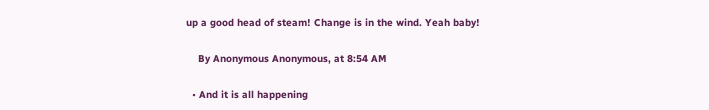up a good head of steam! Change is in the wind. Yeah baby!

    By Anonymous Anonymous, at 8:54 AM

  • And it is all happening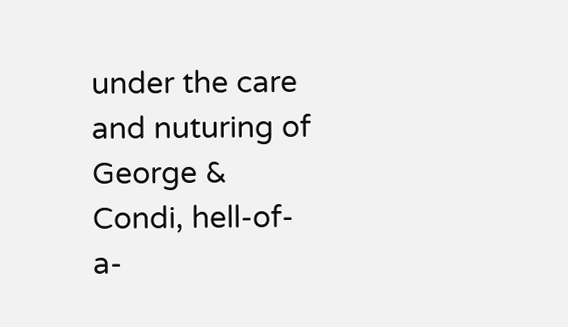under the care and nuturing of George & Condi, hell-of-a-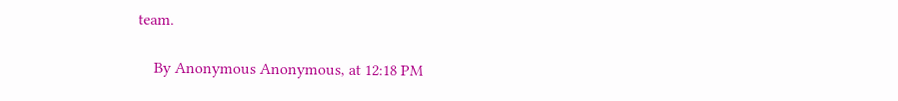team.

    By Anonymous Anonymous, at 12:18 PM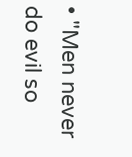• "Men never do evil so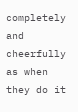completely and cheerfully as when they do it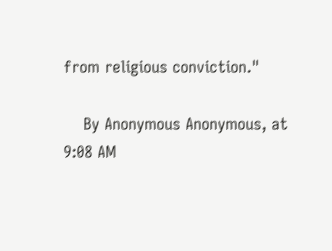from religious conviction."

    By Anonymous Anonymous, at 9:08 AM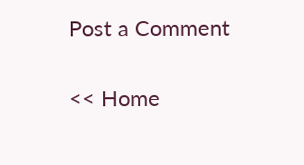Post a Comment

<< Home